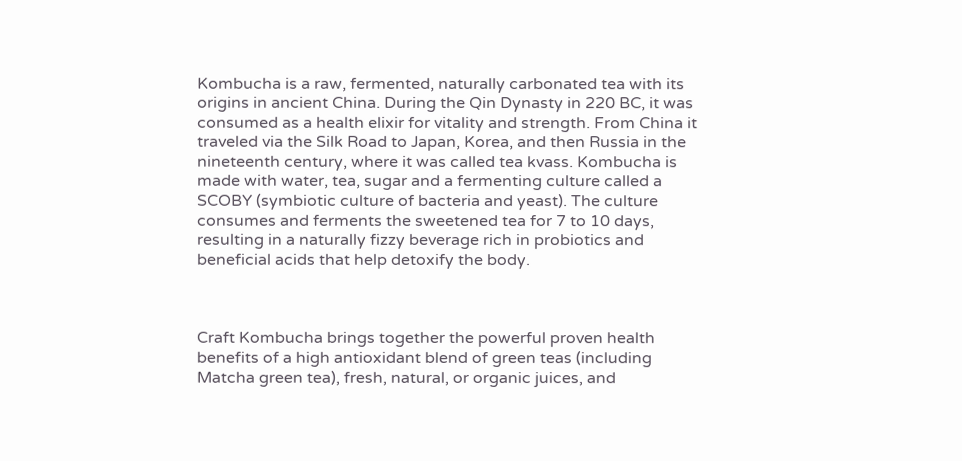Kombucha is a raw, fermented, naturally carbonated tea with its origins in ancient China. During the Qin Dynasty in 220 BC, it was consumed as a health elixir for vitality and strength. From China it traveled via the Silk Road to Japan, Korea, and then Russia in the nineteenth century, where it was called tea kvass. Kombucha is made with water, tea, sugar and a fermenting culture called a SCOBY (symbiotic culture of bacteria and yeast). The culture consumes and ferments the sweetened tea for 7 to 10 days, resulting in a naturally fizzy beverage rich in probiotics and beneficial acids that help detoxify the body.



Craft Kombucha brings together the powerful proven health benefits of a high antioxidant blend of green teas (including Matcha green tea), fresh, natural, or organic juices, and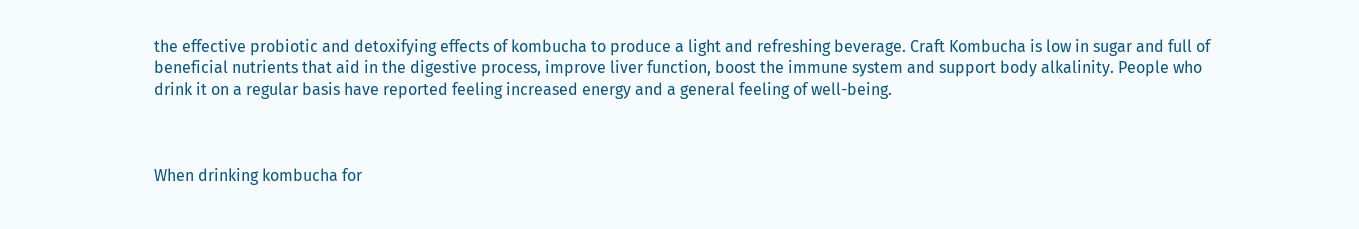the effective probiotic and detoxifying effects of kombucha to produce a light and refreshing beverage. Craft Kombucha is low in sugar and full of beneficial nutrients that aid in the digestive process, improve liver function, boost the immune system and support body alkalinity. People who drink it on a regular basis have reported feeling increased energy and a general feeling of well-being.



When drinking kombucha for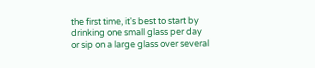the first time, it's best to start by drinking one small glass per day or sip on a large glass over several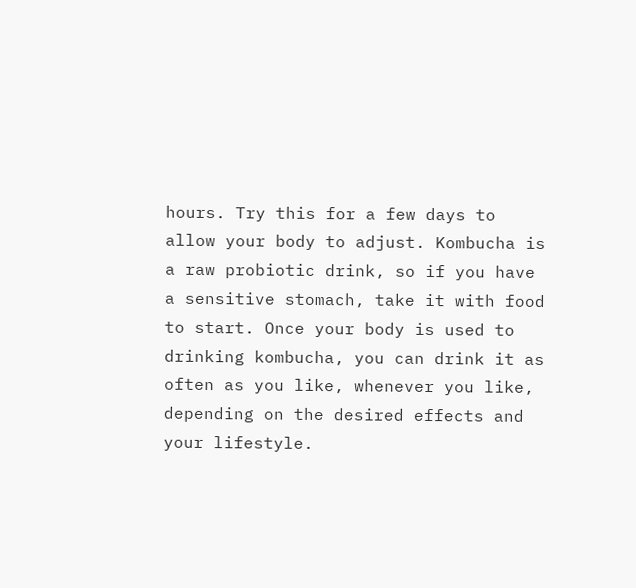hours. Try this for a few days to allow your body to adjust. Kombucha is a raw probiotic drink, so if you have a sensitive stomach, take it with food to start. Once your body is used to drinking kombucha, you can drink it as often as you like, whenever you like, depending on the desired effects and your lifestyle.